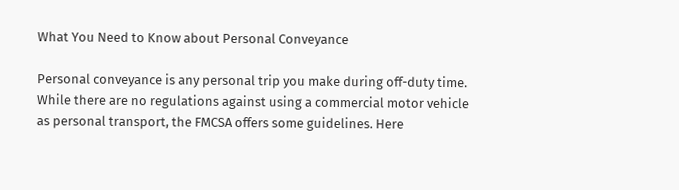What You Need to Know about Personal Conveyance

Personal conveyance is any personal trip you make during off-duty time. While there are no regulations against using a commercial motor vehicle as personal transport, the FMCSA offers some guidelines. Here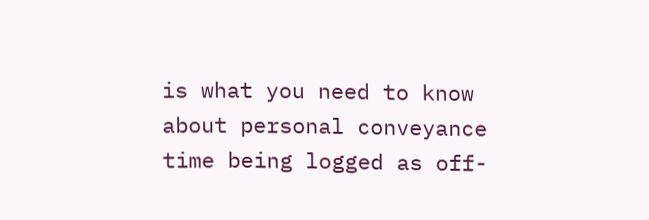is what you need to know about personal conveyance time being logged as off-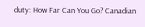duty: How Far Can You Go? Canadian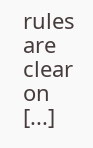rules are clear on [...]